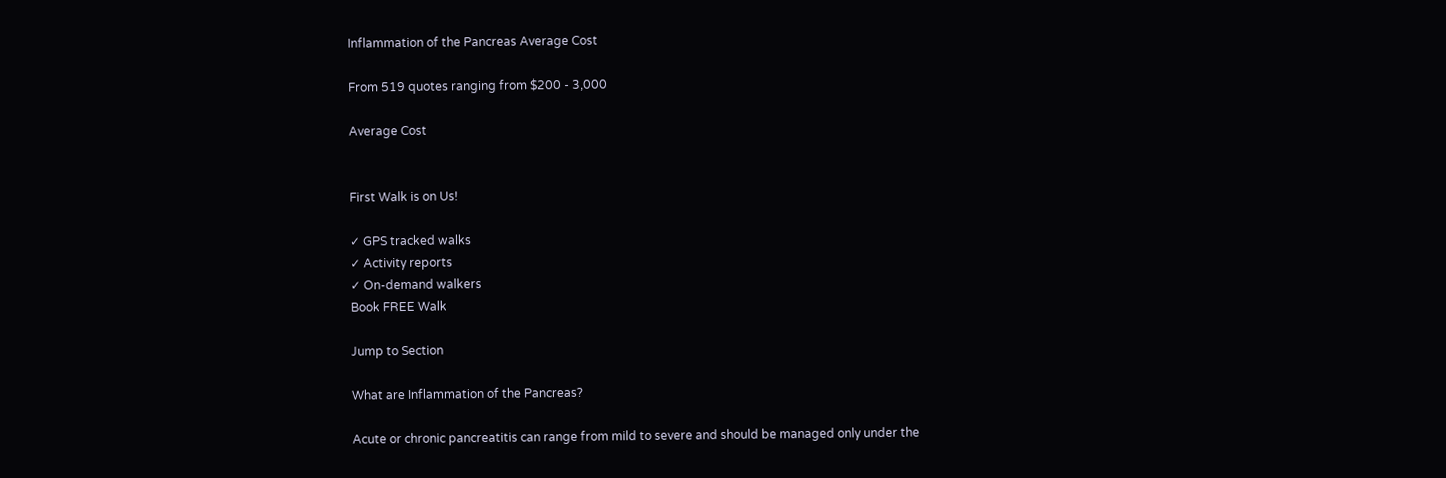Inflammation of the Pancreas Average Cost

From 519 quotes ranging from $200 - 3,000

Average Cost


First Walk is on Us!

✓ GPS tracked walks
✓ Activity reports
✓ On-demand walkers
Book FREE Walk

Jump to Section

What are Inflammation of the Pancreas?

Acute or chronic pancreatitis can range from mild to severe and should be managed only under the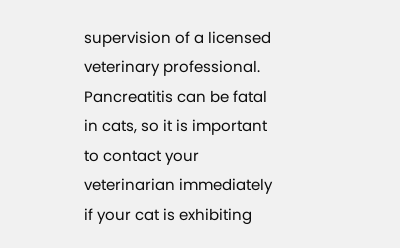supervision of a licensed veterinary professional. Pancreatitis can be fatal in cats, so it is important to contact your veterinarian immediately if your cat is exhibiting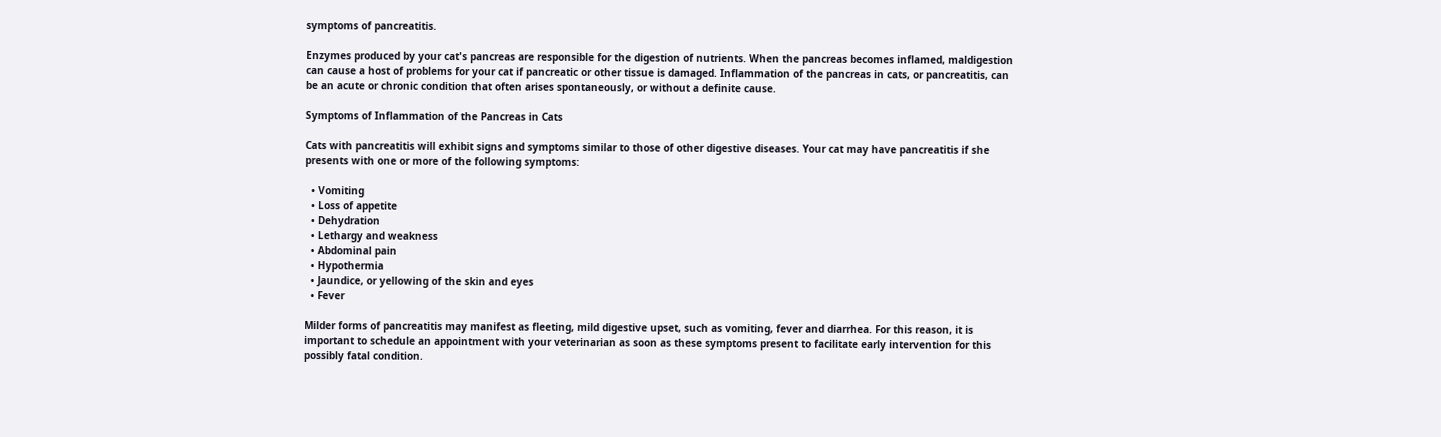symptoms of pancreatitis.

Enzymes produced by your cat's pancreas are responsible for the digestion of nutrients. When the pancreas becomes inflamed, maldigestion can cause a host of problems for your cat if pancreatic or other tissue is damaged. Inflammation of the pancreas in cats, or pancreatitis, can be an acute or chronic condition that often arises spontaneously, or without a definite cause.

Symptoms of Inflammation of the Pancreas in Cats

Cats with pancreatitis will exhibit signs and symptoms similar to those of other digestive diseases. Your cat may have pancreatitis if she presents with one or more of the following symptoms:

  • Vomiting
  • Loss of appetite
  • Dehydration
  • Lethargy and weakness
  • Abdominal pain
  • Hypothermia
  • Jaundice, or yellowing of the skin and eyes
  • Fever

Milder forms of pancreatitis may manifest as fleeting, mild digestive upset, such as vomiting, fever and diarrhea. For this reason, it is important to schedule an appointment with your veterinarian as soon as these symptoms present to facilitate early intervention for this possibly fatal condition.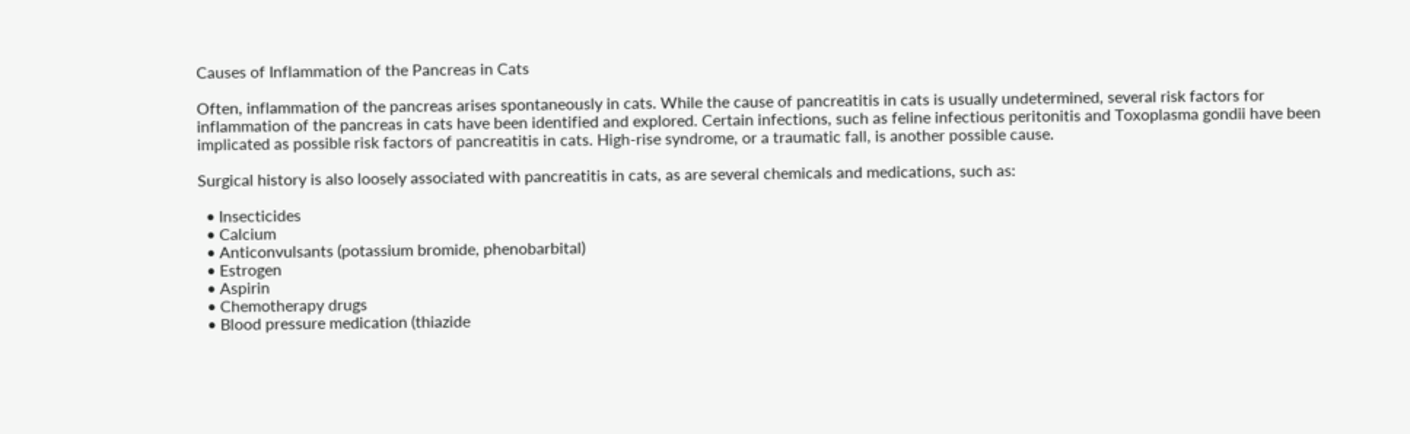Causes of Inflammation of the Pancreas in Cats

Often, inflammation of the pancreas arises spontaneously in cats. While the cause of pancreatitis in cats is usually undetermined, several risk factors for inflammation of the pancreas in cats have been identified and explored. Certain infections, such as feline infectious peritonitis and Toxoplasma gondii have been implicated as possible risk factors of pancreatitis in cats. High-rise syndrome, or a traumatic fall, is another possible cause.

Surgical history is also loosely associated with pancreatitis in cats, as are several chemicals and medications, such as:

  • Insecticides
  • Calcium
  • Anticonvulsants (potassium bromide, phenobarbital)
  • Estrogen
  • Aspirin
  • Chemotherapy drugs
  • Blood pressure medication (thiazide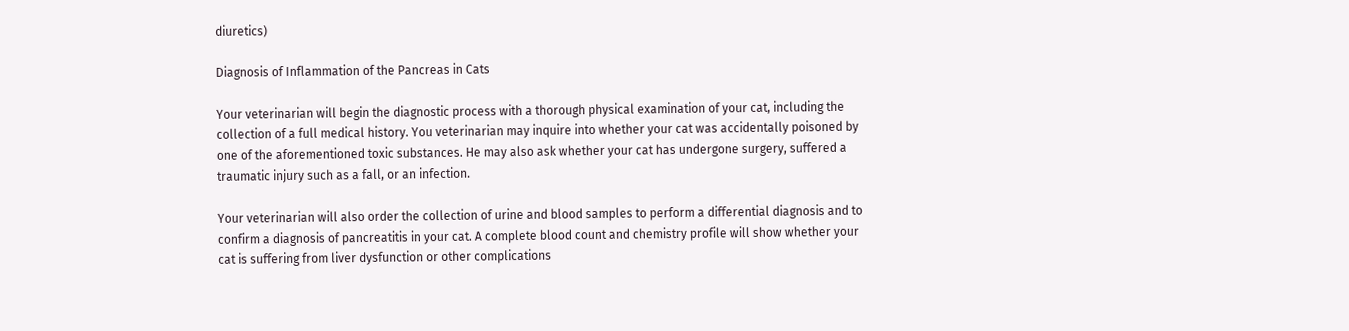diuretics)

Diagnosis of Inflammation of the Pancreas in Cats

Your veterinarian will begin the diagnostic process with a thorough physical examination of your cat, including the collection of a full medical history. You veterinarian may inquire into whether your cat was accidentally poisoned by one of the aforementioned toxic substances. He may also ask whether your cat has undergone surgery, suffered a traumatic injury such as a fall, or an infection.

Your veterinarian will also order the collection of urine and blood samples to perform a differential diagnosis and to confirm a diagnosis of pancreatitis in your cat. A complete blood count and chemistry profile will show whether your cat is suffering from liver dysfunction or other complications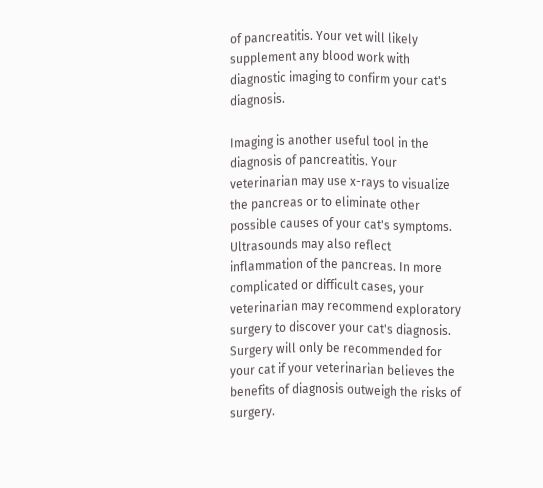of pancreatitis. Your vet will likely supplement any blood work with diagnostic imaging to confirm your cat's diagnosis.

Imaging is another useful tool in the diagnosis of pancreatitis. Your veterinarian may use x-rays to visualize the pancreas or to eliminate other possible causes of your cat's symptoms. Ultrasounds may also reflect inflammation of the pancreas. In more complicated or difficult cases, your veterinarian may recommend exploratory surgery to discover your cat's diagnosis. Surgery will only be recommended for your cat if your veterinarian believes the benefits of diagnosis outweigh the risks of surgery.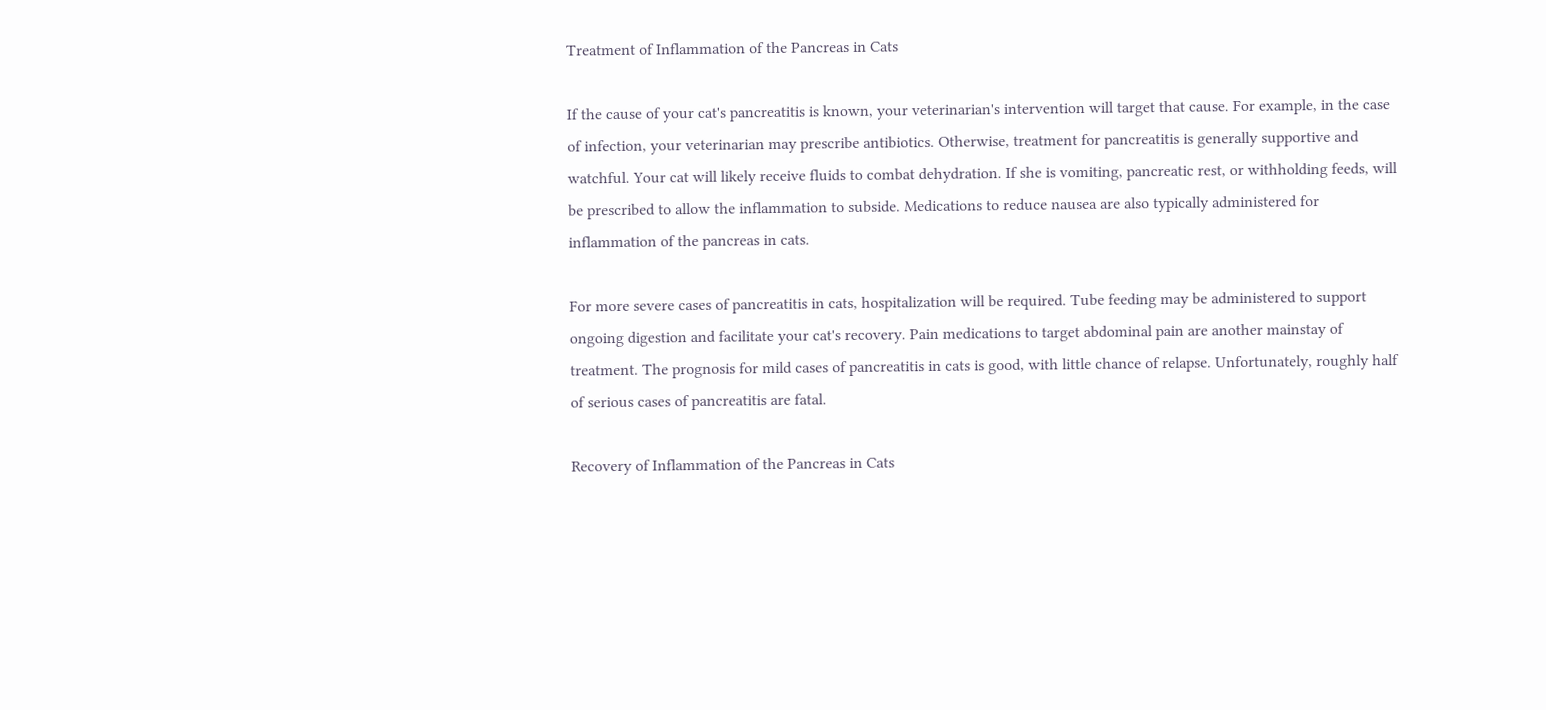Treatment of Inflammation of the Pancreas in Cats

If the cause of your cat's pancreatitis is known, your veterinarian's intervention will target that cause. For example, in the case of infection, your veterinarian may prescribe antibiotics. Otherwise, treatment for pancreatitis is generally supportive and watchful. Your cat will likely receive fluids to combat dehydration. If she is vomiting, pancreatic rest, or withholding feeds, will be prescribed to allow the inflammation to subside. Medications to reduce nausea are also typically administered for inflammation of the pancreas in cats.

For more severe cases of pancreatitis in cats, hospitalization will be required. Tube feeding may be administered to support ongoing digestion and facilitate your cat's recovery. Pain medications to target abdominal pain are another mainstay of treatment. The prognosis for mild cases of pancreatitis in cats is good, with little chance of relapse. Unfortunately, roughly half of serious cases of pancreatitis are fatal.

Recovery of Inflammation of the Pancreas in Cats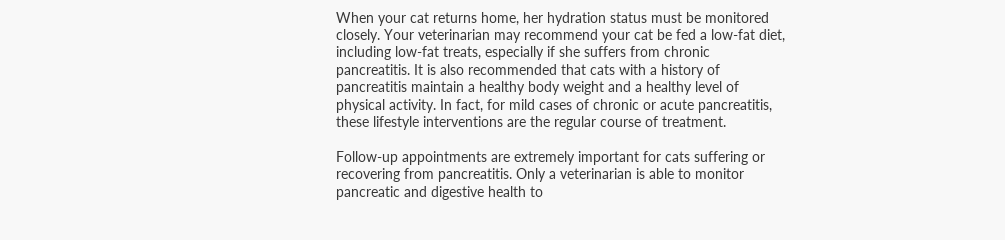When your cat returns home, her hydration status must be monitored closely. Your veterinarian may recommend your cat be fed a low-fat diet, including low-fat treats, especially if she suffers from chronic pancreatitis. It is also recommended that cats with a history of pancreatitis maintain a healthy body weight and a healthy level of physical activity. In fact, for mild cases of chronic or acute pancreatitis, these lifestyle interventions are the regular course of treatment.

Follow-up appointments are extremely important for cats suffering or recovering from pancreatitis. Only a veterinarian is able to monitor pancreatic and digestive health to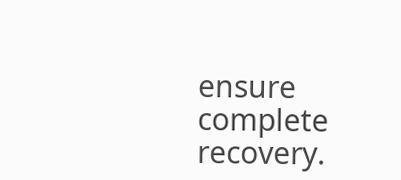ensure complete recovery.